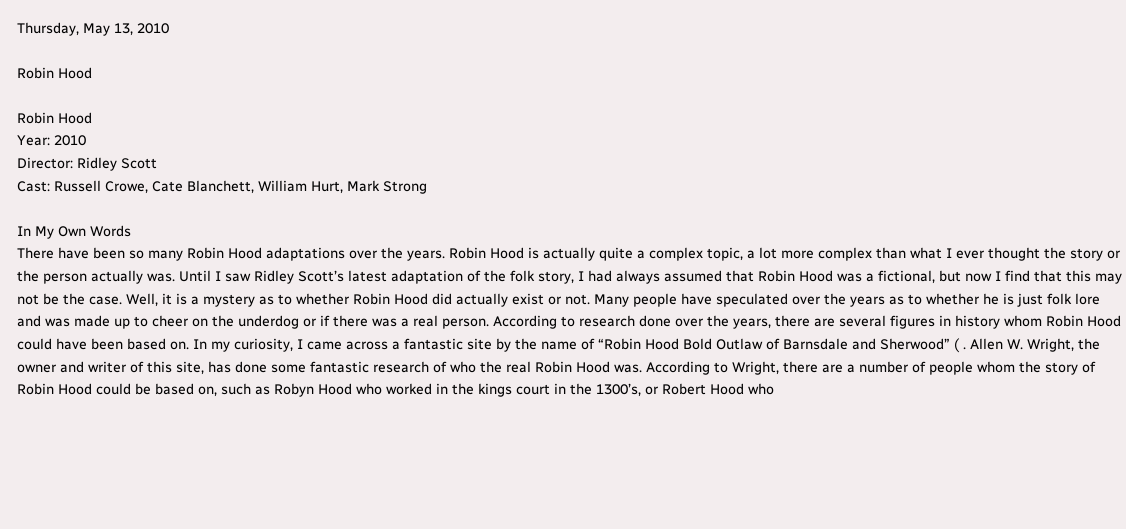Thursday, May 13, 2010

Robin Hood

Robin Hood
Year: 2010
Director: Ridley Scott
Cast: Russell Crowe, Cate Blanchett, William Hurt, Mark Strong

In My Own Words
There have been so many Robin Hood adaptations over the years. Robin Hood is actually quite a complex topic, a lot more complex than what I ever thought the story or the person actually was. Until I saw Ridley Scott’s latest adaptation of the folk story, I had always assumed that Robin Hood was a fictional, but now I find that this may not be the case. Well, it is a mystery as to whether Robin Hood did actually exist or not. Many people have speculated over the years as to whether he is just folk lore and was made up to cheer on the underdog or if there was a real person. According to research done over the years, there are several figures in history whom Robin Hood could have been based on. In my curiosity, I came across a fantastic site by the name of “Robin Hood Bold Outlaw of Barnsdale and Sherwood” ( . Allen W. Wright, the owner and writer of this site, has done some fantastic research of who the real Robin Hood was. According to Wright, there are a number of people whom the story of Robin Hood could be based on, such as Robyn Hood who worked in the kings court in the 1300’s, or Robert Hood who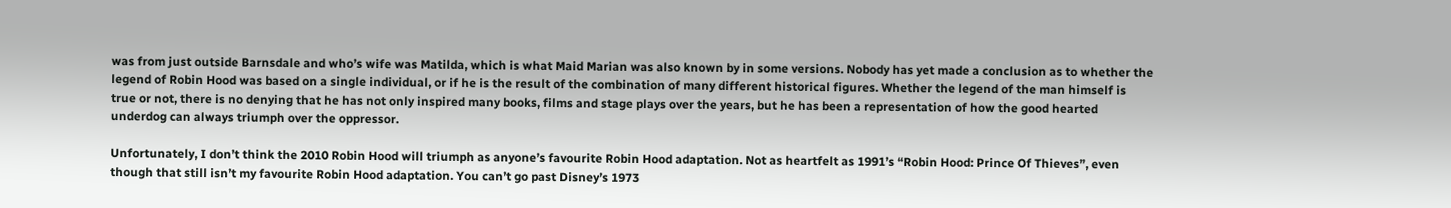was from just outside Barnsdale and who’s wife was Matilda, which is what Maid Marian was also known by in some versions. Nobody has yet made a conclusion as to whether the legend of Robin Hood was based on a single individual, or if he is the result of the combination of many different historical figures. Whether the legend of the man himself is true or not, there is no denying that he has not only inspired many books, films and stage plays over the years, but he has been a representation of how the good hearted underdog can always triumph over the oppressor.

Unfortunately, I don’t think the 2010 Robin Hood will triumph as anyone’s favourite Robin Hood adaptation. Not as heartfelt as 1991’s “Robin Hood: Prince Of Thieves”, even though that still isn’t my favourite Robin Hood adaptation. You can’t go past Disney’s 1973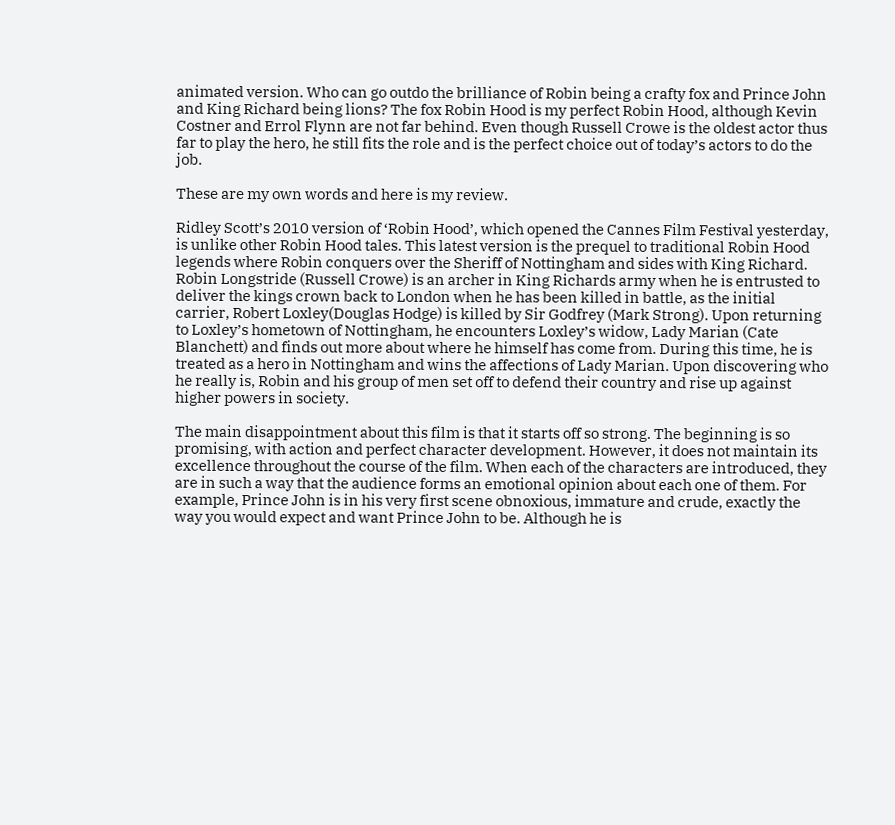animated version. Who can go outdo the brilliance of Robin being a crafty fox and Prince John and King Richard being lions? The fox Robin Hood is my perfect Robin Hood, although Kevin Costner and Errol Flynn are not far behind. Even though Russell Crowe is the oldest actor thus far to play the hero, he still fits the role and is the perfect choice out of today’s actors to do the job.

These are my own words and here is my review.

Ridley Scott’s 2010 version of ‘Robin Hood’, which opened the Cannes Film Festival yesterday, is unlike other Robin Hood tales. This latest version is the prequel to traditional Robin Hood legends where Robin conquers over the Sheriff of Nottingham and sides with King Richard. Robin Longstride (Russell Crowe) is an archer in King Richards army when he is entrusted to deliver the kings crown back to London when he has been killed in battle, as the initial carrier, Robert Loxley(Douglas Hodge) is killed by Sir Godfrey (Mark Strong). Upon returning to Loxley’s hometown of Nottingham, he encounters Loxley’s widow, Lady Marian (Cate Blanchett) and finds out more about where he himself has come from. During this time, he is treated as a hero in Nottingham and wins the affections of Lady Marian. Upon discovering who he really is, Robin and his group of men set off to defend their country and rise up against higher powers in society.

The main disappointment about this film is that it starts off so strong. The beginning is so promising, with action and perfect character development. However, it does not maintain its excellence throughout the course of the film. When each of the characters are introduced, they are in such a way that the audience forms an emotional opinion about each one of them. For example, Prince John is in his very first scene obnoxious, immature and crude, exactly the way you would expect and want Prince John to be. Although he is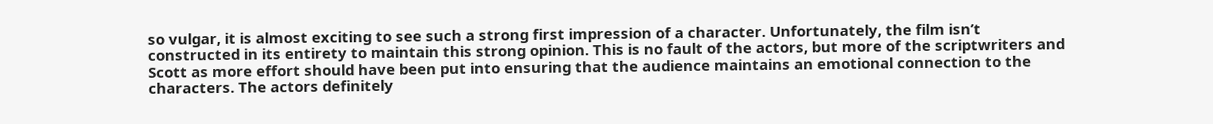so vulgar, it is almost exciting to see such a strong first impression of a character. Unfortunately, the film isn’t constructed in its entirety to maintain this strong opinion. This is no fault of the actors, but more of the scriptwriters and Scott as more effort should have been put into ensuring that the audience maintains an emotional connection to the characters. The actors definitely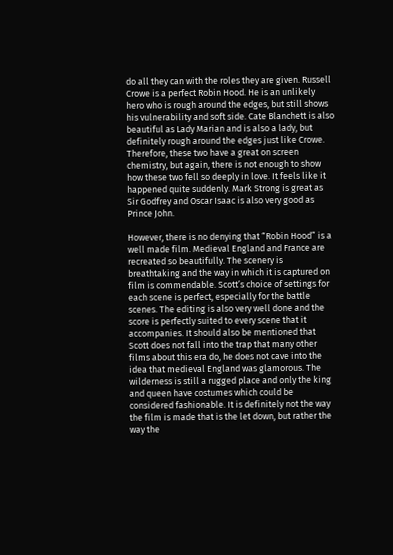do all they can with the roles they are given. Russell Crowe is a perfect Robin Hood. He is an unlikely hero who is rough around the edges, but still shows his vulnerability and soft side. Cate Blanchett is also beautiful as Lady Marian and is also a lady, but definitely rough around the edges just like Crowe. Therefore, these two have a great on screen chemistry, but again, there is not enough to show how these two fell so deeply in love. It feels like it happened quite suddenly. Mark Strong is great as Sir Godfrey and Oscar Isaac is also very good as Prince John.

However, there is no denying that “Robin Hood” is a well made film. Medieval England and France are recreated so beautifully. The scenery is breathtaking and the way in which it is captured on film is commendable. Scott’s choice of settings for each scene is perfect, especially for the battle scenes. The editing is also very well done and the score is perfectly suited to every scene that it accompanies. It should also be mentioned that Scott does not fall into the trap that many other films about this era do, he does not cave into the idea that medieval England was glamorous. The wilderness is still a rugged place and only the king and queen have costumes which could be considered fashionable. It is definitely not the way the film is made that is the let down, but rather the way the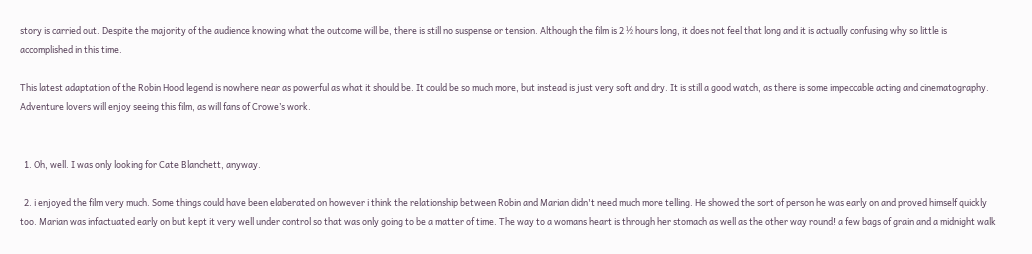story is carried out. Despite the majority of the audience knowing what the outcome will be, there is still no suspense or tension. Although the film is 2 ½ hours long, it does not feel that long and it is actually confusing why so little is accomplished in this time.

This latest adaptation of the Robin Hood legend is nowhere near as powerful as what it should be. It could be so much more, but instead is just very soft and dry. It is still a good watch, as there is some impeccable acting and cinematography. Adventure lovers will enjoy seeing this film, as will fans of Crowe’s work.


  1. Oh, well. I was only looking for Cate Blanchett, anyway.

  2. i enjoyed the film very much. Some things could have been elaberated on however i think the relationship between Robin and Marian didn't need much more telling. He showed the sort of person he was early on and proved himself quickly too. Marian was infactuated early on but kept it very well under control so that was only going to be a matter of time. The way to a womans heart is through her stomach as well as the other way round! a few bags of grain and a midnight walk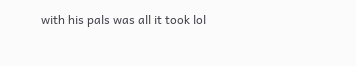with his pals was all it took lol